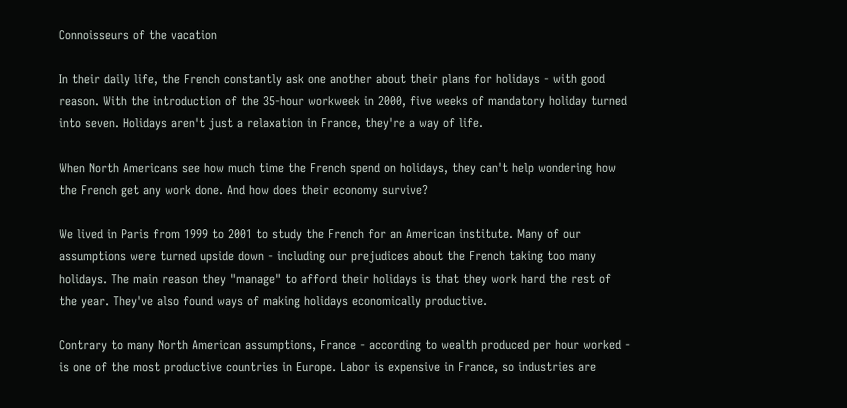Connoisseurs of the vacation

In their daily life, the French constantly ask one another about their plans for holidays - with good reason. With the introduction of the 35-hour workweek in 2000, five weeks of mandatory holiday turned into seven. Holidays aren't just a relaxation in France, they're a way of life.

When North Americans see how much time the French spend on holidays, they can't help wondering how the French get any work done. And how does their economy survive?

We lived in Paris from 1999 to 2001 to study the French for an American institute. Many of our assumptions were turned upside down - including our prejudices about the French taking too many holidays. The main reason they "manage" to afford their holidays is that they work hard the rest of the year. They've also found ways of making holidays economically productive.

Contrary to many North American assumptions, France - according to wealth produced per hour worked - is one of the most productive countries in Europe. Labor is expensive in France, so industries are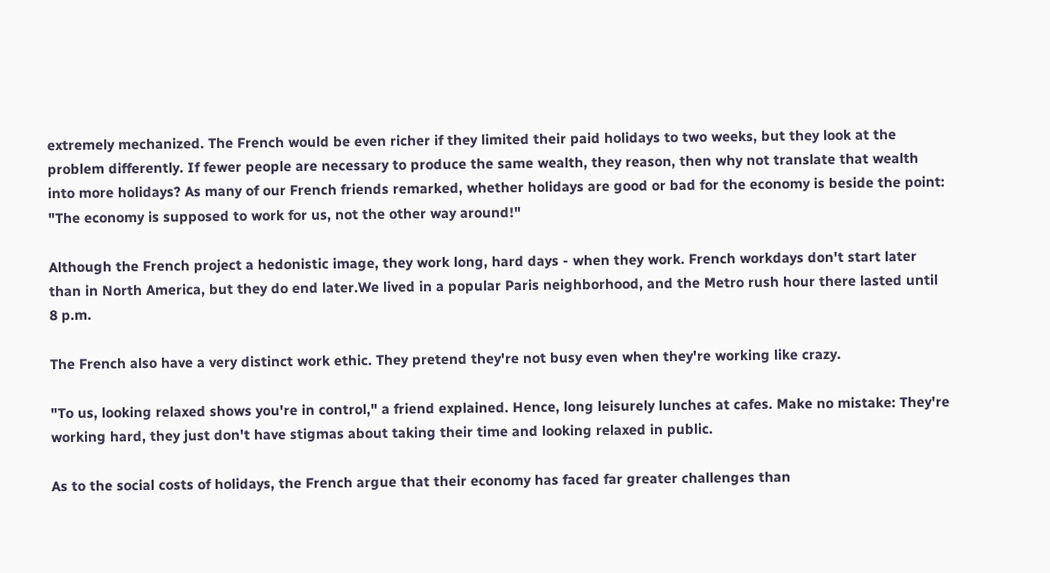extremely mechanized. The French would be even richer if they limited their paid holidays to two weeks, but they look at the problem differently. If fewer people are necessary to produce the same wealth, they reason, then why not translate that wealth into more holidays? As many of our French friends remarked, whether holidays are good or bad for the economy is beside the point: "The economy is supposed to work for us, not the other way around!"

Although the French project a hedonistic image, they work long, hard days - when they work. French workdays don't start later than in North America, but they do end later.We lived in a popular Paris neighborhood, and the Metro rush hour there lasted until 8 p.m.

The French also have a very distinct work ethic. They pretend they're not busy even when they're working like crazy.

"To us, looking relaxed shows you're in control," a friend explained. Hence, long leisurely lunches at cafes. Make no mistake: They're working hard, they just don't have stigmas about taking their time and looking relaxed in public.

As to the social costs of holidays, the French argue that their economy has faced far greater challenges than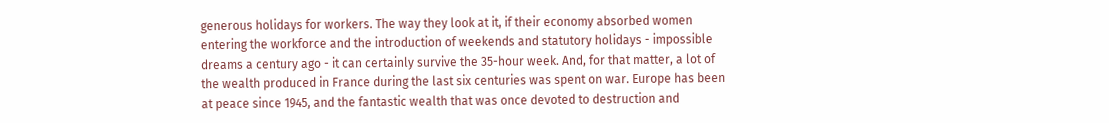generous holidays for workers. The way they look at it, if their economy absorbed women entering the workforce and the introduction of weekends and statutory holidays - impossible dreams a century ago - it can certainly survive the 35-hour week. And, for that matter, a lot of the wealth produced in France during the last six centuries was spent on war. Europe has been at peace since 1945, and the fantastic wealth that was once devoted to destruction and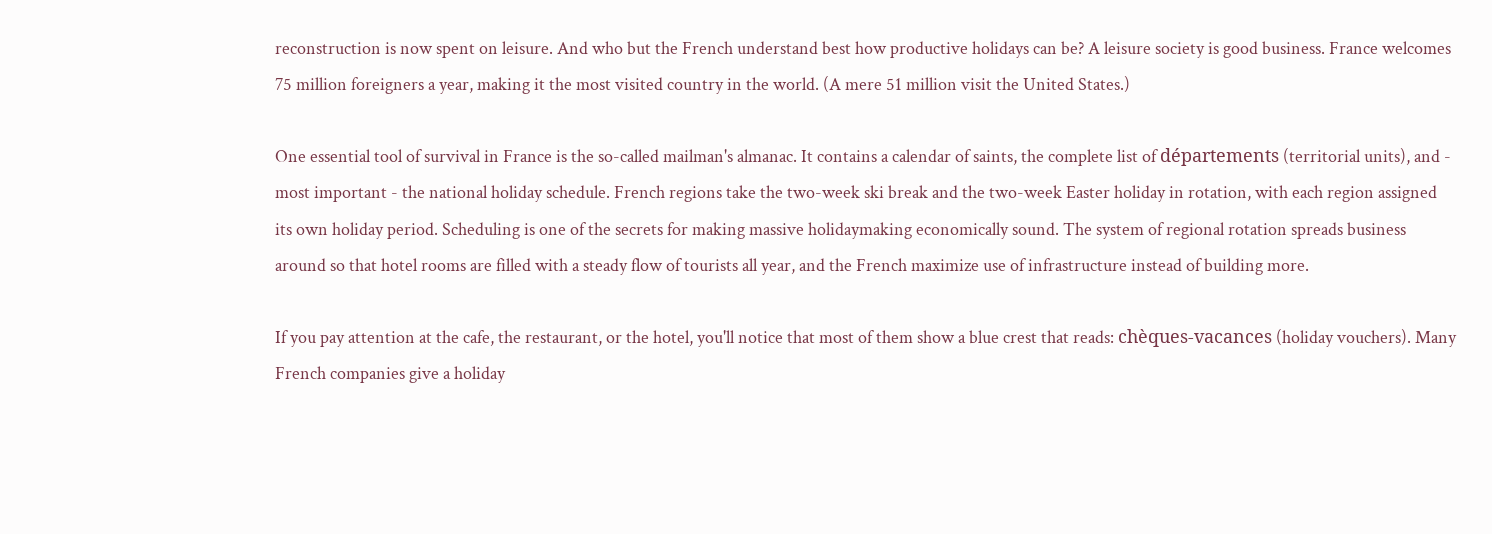reconstruction is now spent on leisure. And who but the French understand best how productive holidays can be? A leisure society is good business. France welcomes 75 million foreigners a year, making it the most visited country in the world. (A mere 51 million visit the United States.)

One essential tool of survival in France is the so-called mailman's almanac. It contains a calendar of saints, the complete list of départements (territorial units), and - most important - the national holiday schedule. French regions take the two-week ski break and the two-week Easter holiday in rotation, with each region assigned its own holiday period. Scheduling is one of the secrets for making massive holidaymaking economically sound. The system of regional rotation spreads business around so that hotel rooms are filled with a steady flow of tourists all year, and the French maximize use of infrastructure instead of building more.

If you pay attention at the cafe, the restaurant, or the hotel, you'll notice that most of them show a blue crest that reads: chèques-vacances (holiday vouchers). Many French companies give a holiday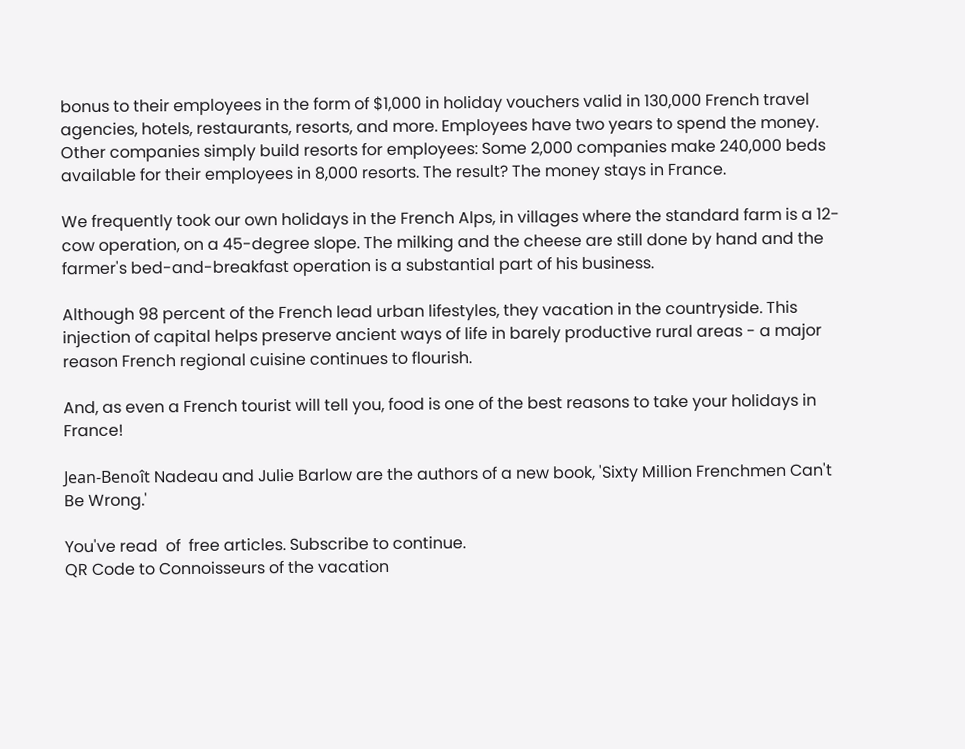bonus to their employees in the form of $1,000 in holiday vouchers valid in 130,000 French travel agencies, hotels, restaurants, resorts, and more. Employees have two years to spend the money. Other companies simply build resorts for employees: Some 2,000 companies make 240,000 beds available for their employees in 8,000 resorts. The result? The money stays in France.

We frequently took our own holidays in the French Alps, in villages where the standard farm is a 12-cow operation, on a 45-degree slope. The milking and the cheese are still done by hand and the farmer's bed-and-breakfast operation is a substantial part of his business.

Although 98 percent of the French lead urban lifestyles, they vacation in the countryside. This injection of capital helps preserve ancient ways of life in barely productive rural areas - a major reason French regional cuisine continues to flourish.

And, as even a French tourist will tell you, food is one of the best reasons to take your holidays in France!

Jean-Benoît Nadeau and Julie Barlow are the authors of a new book, 'Sixty Million Frenchmen Can't Be Wrong.'

You've read  of  free articles. Subscribe to continue.
QR Code to Connoisseurs of the vacation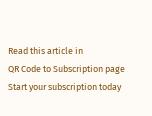Read this article in
QR Code to Subscription page
Start your subscription today